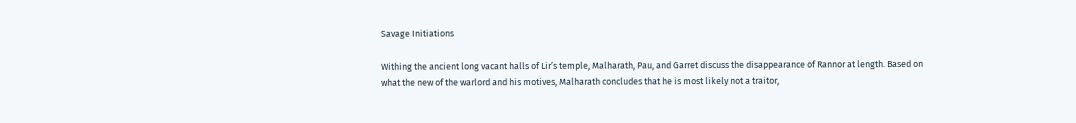Savage Initiations

Withing the ancient long vacant halls of Lir’s temple, Malharath, Pau, and Garret discuss the disappearance of Rannor at length. Based on what the new of the warlord and his motives, Malharath concludes that he is most likely not a traitor,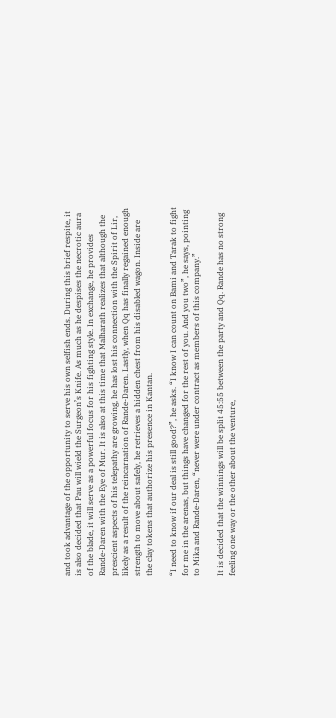and took advantage of the opportunity to serve his own selfish ends. During this brief respite, it is also decided that Pau will wield the Surgeon’s Knife. As much as he despises the necrotic aura of the blade, it will serve as a powerful focus for his fighting style. In exchange, he provides Rande-Daren with the Eye of Mur. It is also at this time that Malharath realizes that although the prescient aspects of his telepathy are growing, he has lost his connection with the Spirit of Lir, likely as a result of the reincarnation of Rande-Daren. Lastly, when Qq has finally regained enough strength to move about safely, he retrieves a hidden chest from his disabled wagon. Inside are the clay tokens that authorize his presence in Kantan.

“I need to know if our deal is still good?”, he asks. “I know I can count on Bami and Tarak to fight for me in the arenas, but things have changed for the rest of you. And you two”, he says, pointing to Mika and Rande-Daren, “never were under contract as members of this company.”

It is decided that the winnings will be split 45:55 between the party and Qq. Rande has no strong feeling one way or the other about the venture,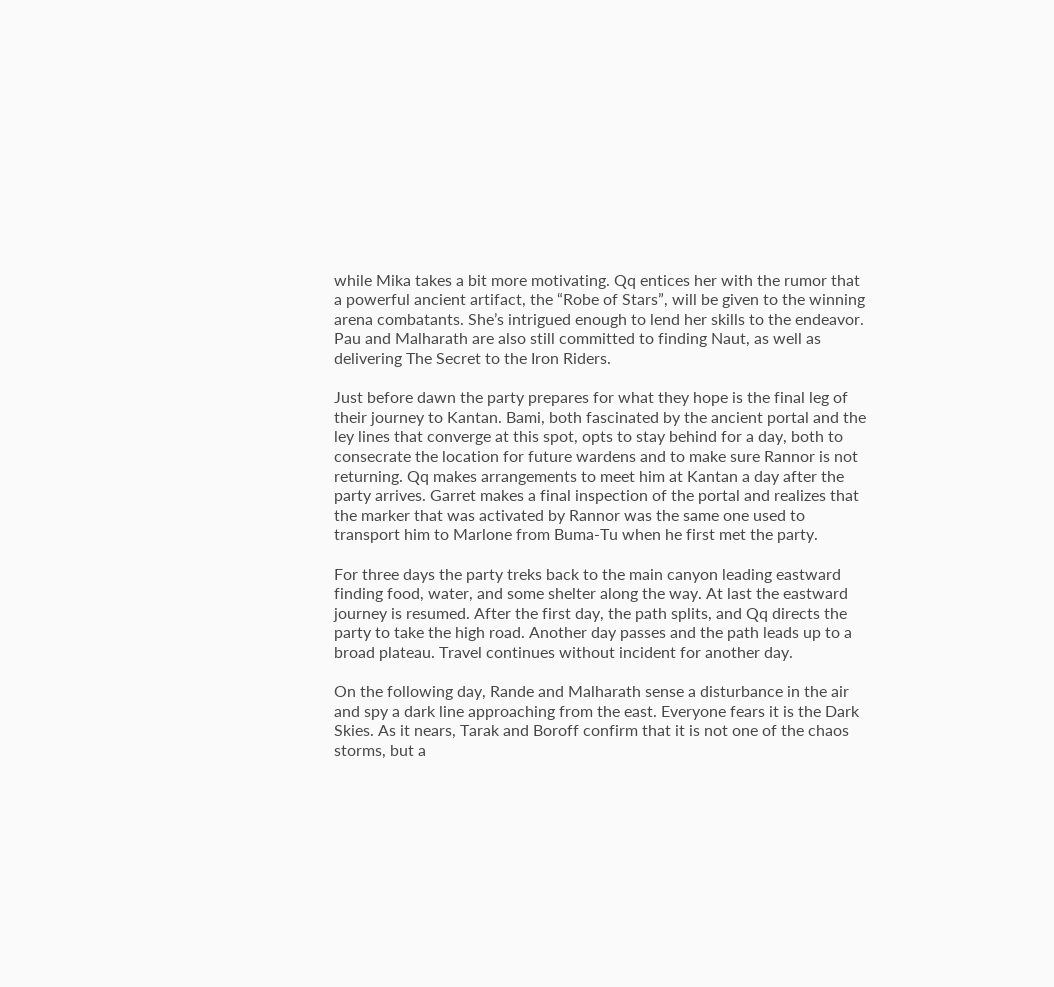while Mika takes a bit more motivating. Qq entices her with the rumor that a powerful ancient artifact, the “Robe of Stars”, will be given to the winning arena combatants. She’s intrigued enough to lend her skills to the endeavor. Pau and Malharath are also still committed to finding Naut, as well as delivering The Secret to the Iron Riders.

Just before dawn the party prepares for what they hope is the final leg of their journey to Kantan. Bami, both fascinated by the ancient portal and the ley lines that converge at this spot, opts to stay behind for a day, both to consecrate the location for future wardens and to make sure Rannor is not returning. Qq makes arrangements to meet him at Kantan a day after the party arrives. Garret makes a final inspection of the portal and realizes that the marker that was activated by Rannor was the same one used to transport him to Marlone from Buma-Tu when he first met the party.

For three days the party treks back to the main canyon leading eastward finding food, water, and some shelter along the way. At last the eastward journey is resumed. After the first day, the path splits, and Qq directs the party to take the high road. Another day passes and the path leads up to a broad plateau. Travel continues without incident for another day.

On the following day, Rande and Malharath sense a disturbance in the air and spy a dark line approaching from the east. Everyone fears it is the Dark Skies. As it nears, Tarak and Boroff confirm that it is not one of the chaos storms, but a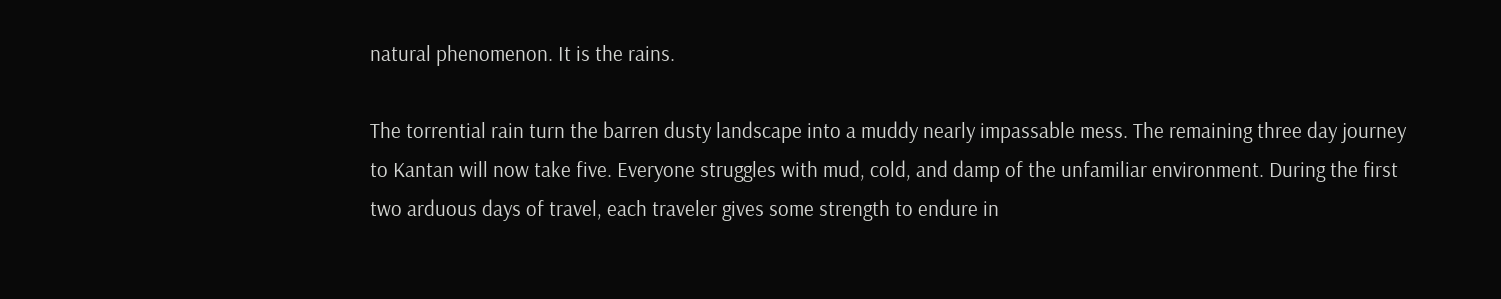natural phenomenon. It is the rains.

The torrential rain turn the barren dusty landscape into a muddy nearly impassable mess. The remaining three day journey to Kantan will now take five. Everyone struggles with mud, cold, and damp of the unfamiliar environment. During the first two arduous days of travel, each traveler gives some strength to endure in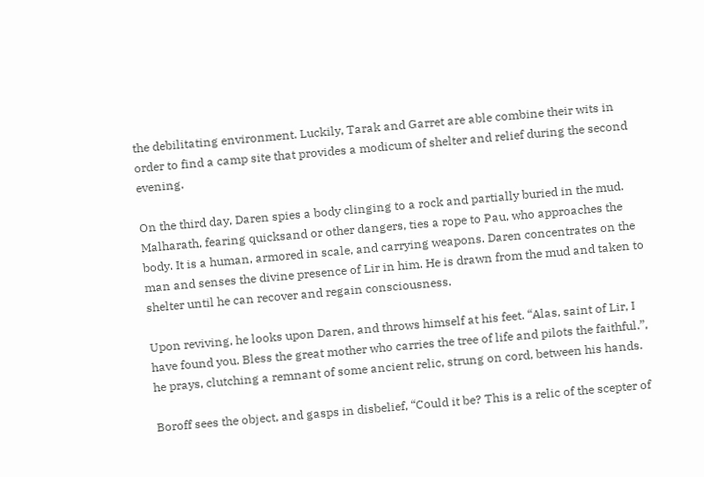the debilitating environment. Luckily, Tarak and Garret are able combine their wits in order to find a camp site that provides a modicum of shelter and relief during the second evening.

On the third day, Daren spies a body clinging to a rock and partially buried in the mud. Malharath, fearing quicksand or other dangers, ties a rope to Pau, who approaches the body. It is a human, armored in scale, and carrying weapons. Daren concentrates on the man and senses the divine presence of Lir in him. He is drawn from the mud and taken to shelter until he can recover and regain consciousness.

Upon reviving, he looks upon Daren, and throws himself at his feet. “Alas, saint of Lir, I have found you. Bless the great mother who carries the tree of life and pilots the faithful.”, he prays, clutching a remnant of some ancient relic, strung on cord, between his hands.

Boroff sees the object, and gasps in disbelief, “Could it be? This is a relic of the scepter of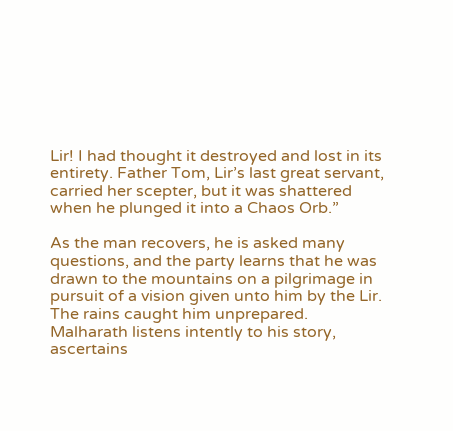Lir! I had thought it destroyed and lost in its entirety. Father Tom, Lir’s last great servant, carried her scepter, but it was shattered when he plunged it into a Chaos Orb.”

As the man recovers, he is asked many questions, and the party learns that he was drawn to the mountains on a pilgrimage in pursuit of a vision given unto him by the Lir. The rains caught him unprepared. Malharath listens intently to his story, ascertains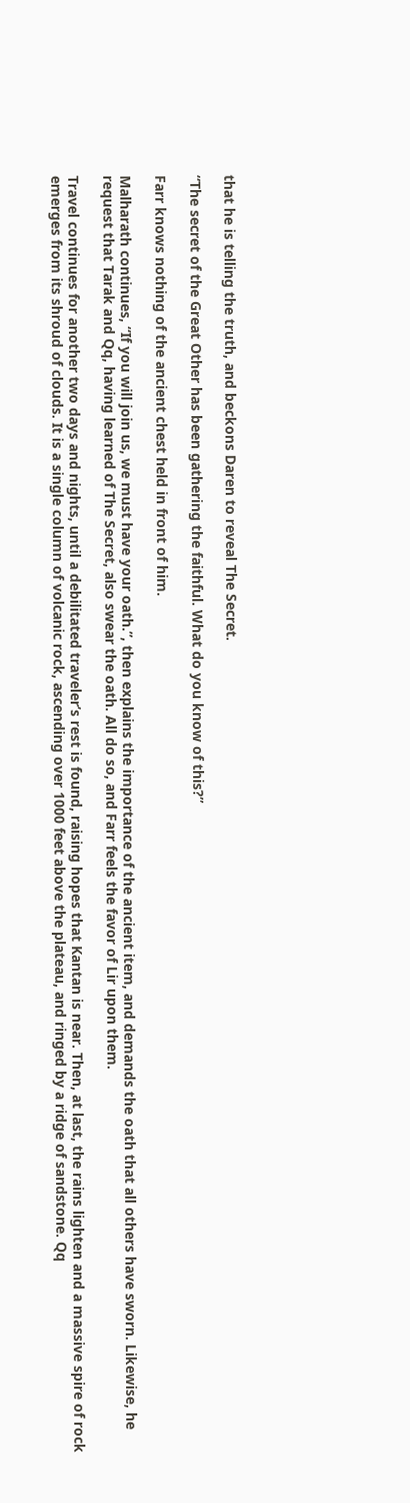that he is telling the truth, and beckons Daren to reveal The Secret.

“The secret of the Great Other has been gathering the faithful. What do you know of this?”

Farr knows nothing of the ancient chest held in front of him.

Malharath continues, “If you will join us, we must have your oath.”, then explains the importance of the ancient item, and demands the oath that all others have sworn. Likewise, he request that Tarak and Qq, having learned of The Secret, also swear the oath. All do so, and Farr feels the favor of Lir upon them.

Travel continues for another two days and nights, until a debilitated traveler’s rest is found, raising hopes that Kantan is near. Then, at last, the rains lighten and a massive spire of rock emerges from its shroud of clouds. It is a single column of volcanic rock, ascending over 1000 feet above the plateau, and ringed by a ridge of sandstone. Qq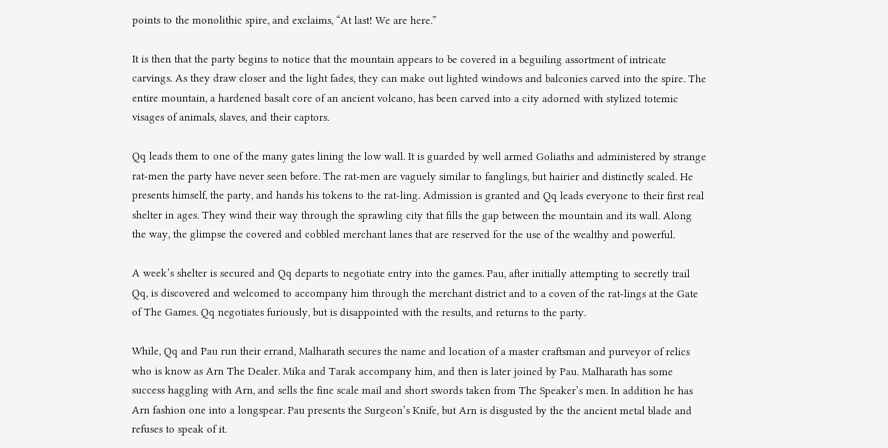points to the monolithic spire, and exclaims, “At last! We are here.”

It is then that the party begins to notice that the mountain appears to be covered in a beguiling assortment of intricate carvings. As they draw closer and the light fades, they can make out lighted windows and balconies carved into the spire. The entire mountain, a hardened basalt core of an ancient volcano, has been carved into a city adorned with stylized totemic visages of animals, slaves, and their captors.

Qq leads them to one of the many gates lining the low wall. It is guarded by well armed Goliaths and administered by strange rat-men the party have never seen before. The rat-men are vaguely similar to fanglings, but hairier and distinctly scaled. He presents himself, the party, and hands his tokens to the rat-ling. Admission is granted and Qq leads everyone to their first real shelter in ages. They wind their way through the sprawling city that fills the gap between the mountain and its wall. Along the way, the glimpse the covered and cobbled merchant lanes that are reserved for the use of the wealthy and powerful.

A week’s shelter is secured and Qq departs to negotiate entry into the games. Pau, after initially attempting to secretly trail Qq, is discovered and welcomed to accompany him through the merchant district and to a coven of the rat-lings at the Gate of The Games. Qq negotiates furiously, but is disappointed with the results, and returns to the party.

While, Qq and Pau run their errand, Malharath secures the name and location of a master craftsman and purveyor of relics who is know as Arn The Dealer. Mika and Tarak accompany him, and then is later joined by Pau. Malharath has some success haggling with Arn, and sells the fine scale mail and short swords taken from The Speaker’s men. In addition he has Arn fashion one into a longspear. Pau presents the Surgeon’s Knife, but Arn is disgusted by the the ancient metal blade and refuses to speak of it.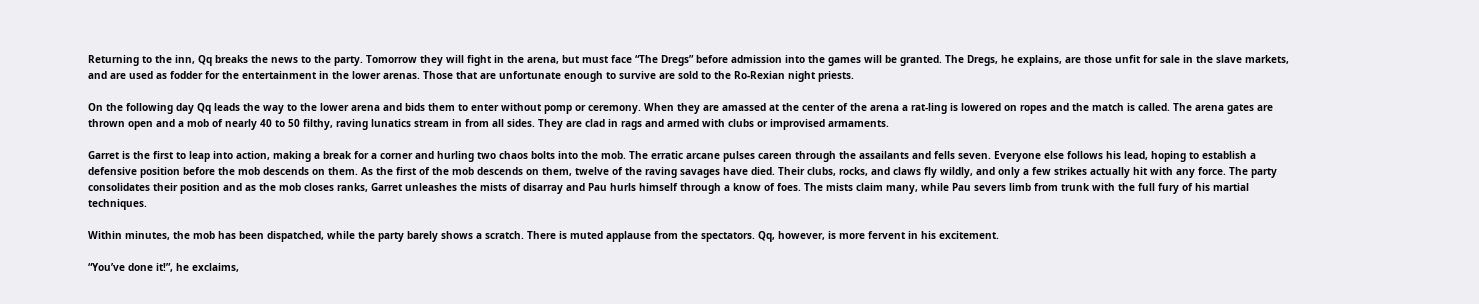Returning to the inn, Qq breaks the news to the party. Tomorrow they will fight in the arena, but must face “The Dregs” before admission into the games will be granted. The Dregs, he explains, are those unfit for sale in the slave markets, and are used as fodder for the entertainment in the lower arenas. Those that are unfortunate enough to survive are sold to the Ro-Rexian night priests.

On the following day Qq leads the way to the lower arena and bids them to enter without pomp or ceremony. When they are amassed at the center of the arena a rat-ling is lowered on ropes and the match is called. The arena gates are thrown open and a mob of nearly 40 to 50 filthy, raving lunatics stream in from all sides. They are clad in rags and armed with clubs or improvised armaments.

Garret is the first to leap into action, making a break for a corner and hurling two chaos bolts into the mob. The erratic arcane pulses careen through the assailants and fells seven. Everyone else follows his lead, hoping to establish a defensive position before the mob descends on them. As the first of the mob descends on them, twelve of the raving savages have died. Their clubs, rocks, and claws fly wildly, and only a few strikes actually hit with any force. The party consolidates their position and as the mob closes ranks, Garret unleashes the mists of disarray and Pau hurls himself through a know of foes. The mists claim many, while Pau severs limb from trunk with the full fury of his martial techniques.

Within minutes, the mob has been dispatched, while the party barely shows a scratch. There is muted applause from the spectators. Qq, however, is more fervent in his excitement.

“You’ve done it!”, he exclaims,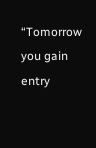“Tomorrow you gain entry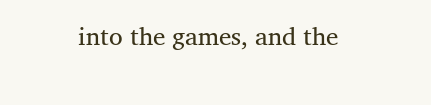into the games, and the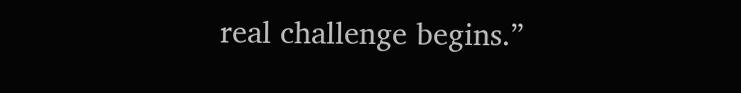real challenge begins.”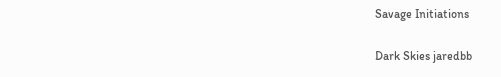Savage Initiations

Dark Skies jaredbb